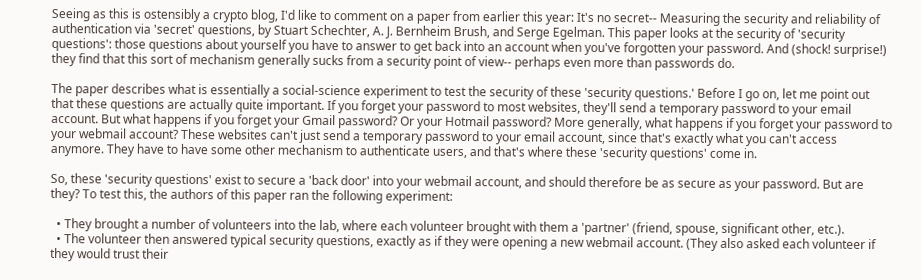Seeing as this is ostensibly a crypto blog, I'd like to comment on a paper from earlier this year: It's no secret-- Measuring the security and reliability of authentication via 'secret' questions, by Stuart Schechter, A. J. Bernheim Brush, and Serge Egelman. This paper looks at the security of 'security questions': those questions about yourself you have to answer to get back into an account when you've forgotten your password. And (shock! surprise!) they find that this sort of mechanism generally sucks from a security point of view-- perhaps even more than passwords do.

The paper describes what is essentially a social-science experiment to test the security of these 'security questions.' Before I go on, let me point out that these questions are actually quite important. If you forget your password to most websites, they'll send a temporary password to your email account. But what happens if you forget your Gmail password? Or your Hotmail password? More generally, what happens if you forget your password to your webmail account? These websites can't just send a temporary password to your email account, since that's exactly what you can't access anymore. They have to have some other mechanism to authenticate users, and that's where these 'security questions' come in.

So, these 'security questions' exist to secure a 'back door' into your webmail account, and should therefore be as secure as your password. But are they? To test this, the authors of this paper ran the following experiment:

  • They brought a number of volunteers into the lab, where each volunteer brought with them a 'partner' (friend, spouse, significant other, etc.).
  • The volunteer then answered typical security questions, exactly as if they were opening a new webmail account. (They also asked each volunteer if they would trust their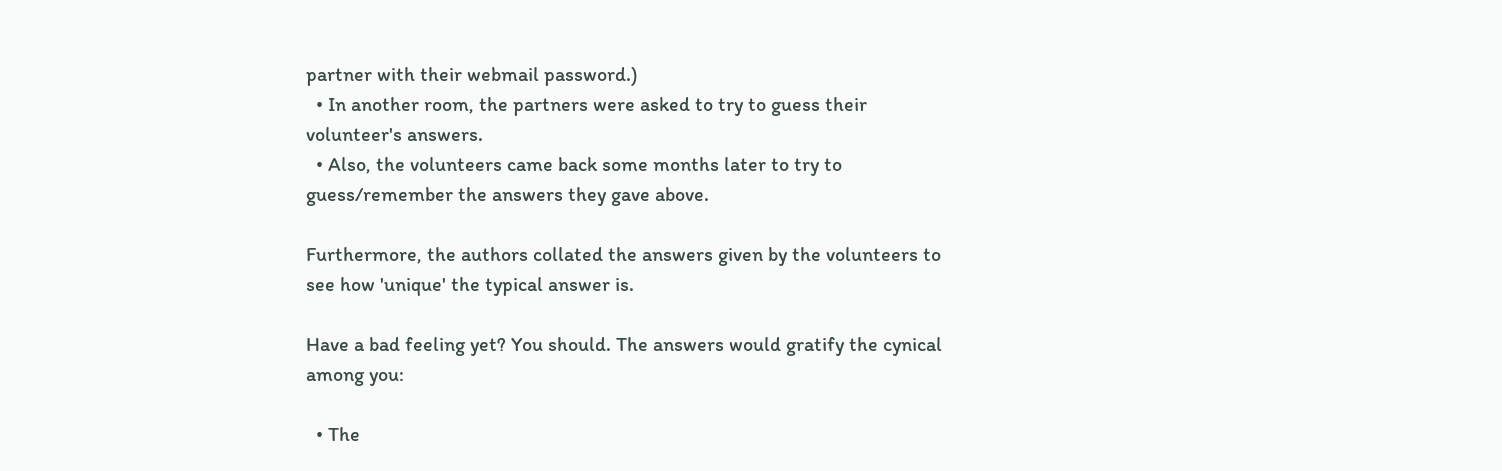partner with their webmail password.)
  • In another room, the partners were asked to try to guess their volunteer's answers.
  • Also, the volunteers came back some months later to try to guess/remember the answers they gave above.

Furthermore, the authors collated the answers given by the volunteers to see how 'unique' the typical answer is.

Have a bad feeling yet? You should. The answers would gratify the cynical among you:

  • The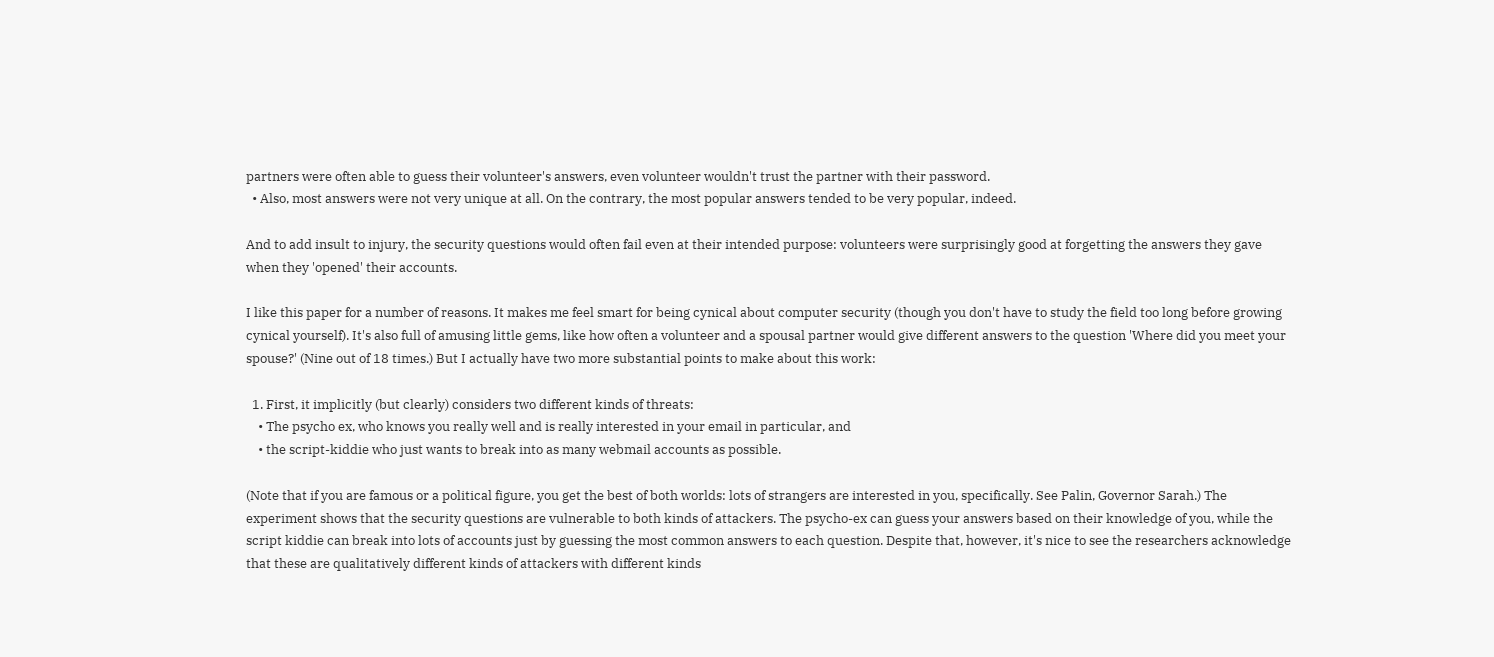partners were often able to guess their volunteer's answers, even volunteer wouldn't trust the partner with their password.
  • Also, most answers were not very unique at all. On the contrary, the most popular answers tended to be very popular, indeed.

And to add insult to injury, the security questions would often fail even at their intended purpose: volunteers were surprisingly good at forgetting the answers they gave when they 'opened' their accounts.

I like this paper for a number of reasons. It makes me feel smart for being cynical about computer security (though you don't have to study the field too long before growing cynical yourself). It's also full of amusing little gems, like how often a volunteer and a spousal partner would give different answers to the question 'Where did you meet your spouse?' (Nine out of 18 times.) But I actually have two more substantial points to make about this work:

  1. First, it implicitly (but clearly) considers two different kinds of threats:
    • The psycho ex, who knows you really well and is really interested in your email in particular, and
    • the script-kiddie who just wants to break into as many webmail accounts as possible.

(Note that if you are famous or a political figure, you get the best of both worlds: lots of strangers are interested in you, specifically. See Palin, Governor Sarah.) The experiment shows that the security questions are vulnerable to both kinds of attackers. The psycho-ex can guess your answers based on their knowledge of you, while the script kiddie can break into lots of accounts just by guessing the most common answers to each question. Despite that, however, it's nice to see the researchers acknowledge that these are qualitatively different kinds of attackers with different kinds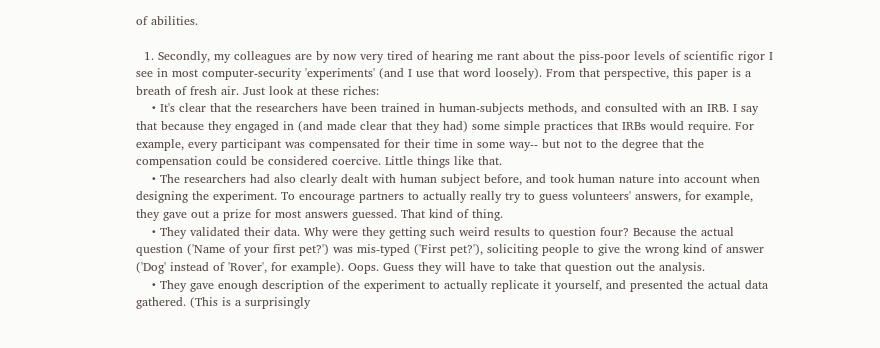of abilities.

  1. Secondly, my colleagues are by now very tired of hearing me rant about the piss-poor levels of scientific rigor I see in most computer-security 'experiments' (and I use that word loosely). From that perspective, this paper is a breath of fresh air. Just look at these riches:
    • It's clear that the researchers have been trained in human-subjects methods, and consulted with an IRB. I say that because they engaged in (and made clear that they had) some simple practices that IRBs would require. For example, every participant was compensated for their time in some way-- but not to the degree that the compensation could be considered coercive. Little things like that.
    • The researchers had also clearly dealt with human subject before, and took human nature into account when designing the experiment. To encourage partners to actually really try to guess volunteers' answers, for example, they gave out a prize for most answers guessed. That kind of thing.
    • They validated their data. Why were they getting such weird results to question four? Because the actual question ('Name of your first pet?') was mis-typed ('First pet?'), soliciting people to give the wrong kind of answer ('Dog' instead of 'Rover', for example). Oops. Guess they will have to take that question out the analysis.
    • They gave enough description of the experiment to actually replicate it yourself, and presented the actual data gathered. (This is a surprisingly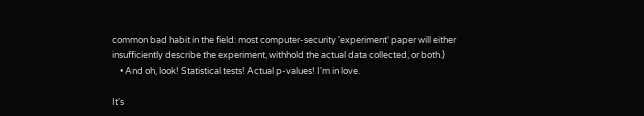common bad habit in the field: most computer-security 'experiment' paper will either insufficiently describe the experiment, withhold the actual data collected, or both.)
    • And oh, look! Statistical tests! Actual p-values! I'm in love.

It's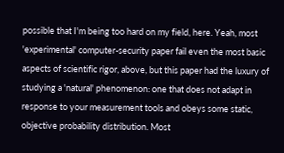possible that I'm being too hard on my field, here. Yeah, most 'experimental' computer-security paper fail even the most basic aspects of scientific rigor, above, but this paper had the luxury of studying a 'natural' phenomenon: one that does not adapt in response to your measurement tools and obeys some static, objective probability distribution. Most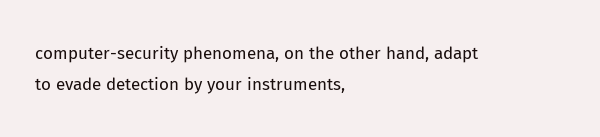computer-security phenomena, on the other hand, adapt to evade detection by your instruments,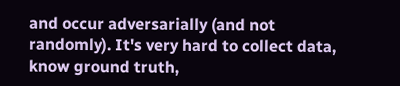and occur adversarially (and not randomly). It's very hard to collect data, know ground truth,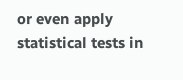or even apply statistical tests in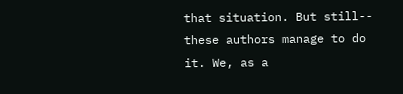that situation. But still-- these authors manage to do it. We, as a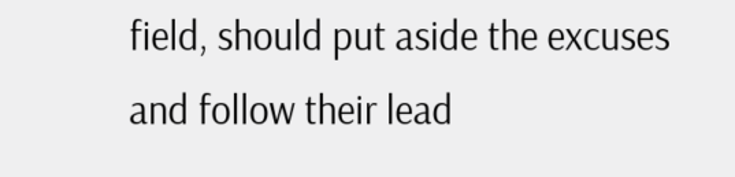field, should put aside the excuses and follow their lead